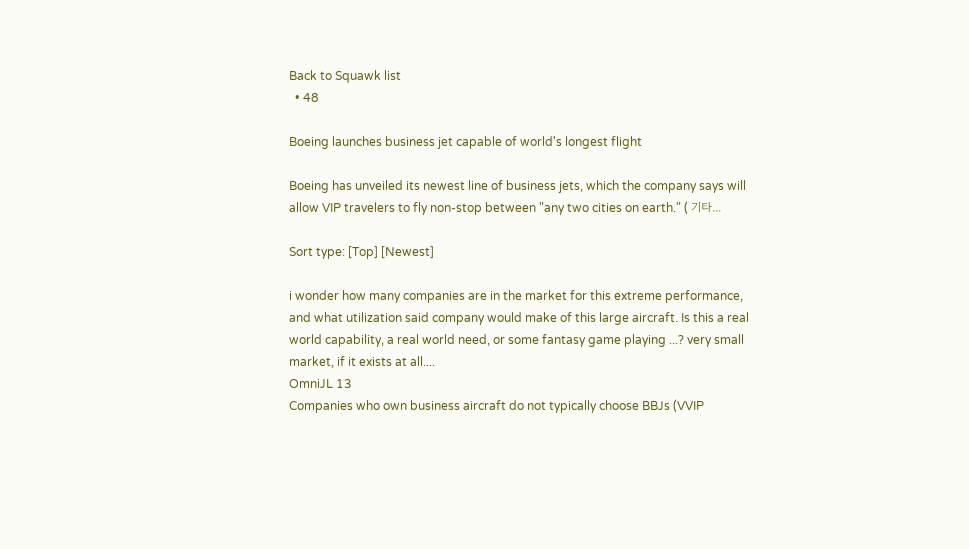Back to Squawk list
  • 48

Boeing launches business jet capable of world's longest flight

Boeing has unveiled its newest line of business jets, which the company says will allow VIP travelers to fly non-stop between "any two cities on earth." ( 기타...

Sort type: [Top] [Newest]

i wonder how many companies are in the market for this extreme performance, and what utilization said company would make of this large aircraft. Is this a real world capability, a real world need, or some fantasy game playing ...? very small market, if it exists at all....
OmniJL 13
Companies who own business aircraft do not typically choose BBJs (VVIP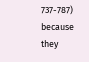737-787) because they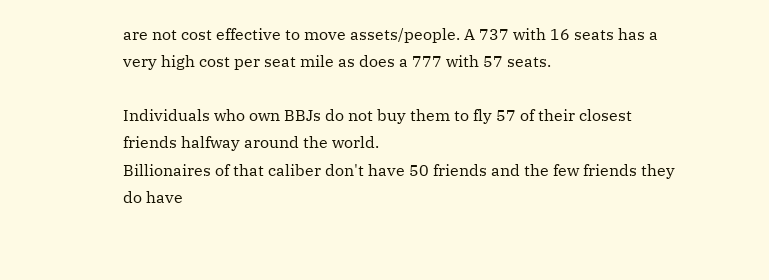are not cost effective to move assets/people. A 737 with 16 seats has a very high cost per seat mile as does a 777 with 57 seats.

Individuals who own BBJs do not buy them to fly 57 of their closest friends halfway around the world.
Billionaires of that caliber don't have 50 friends and the few friends they do have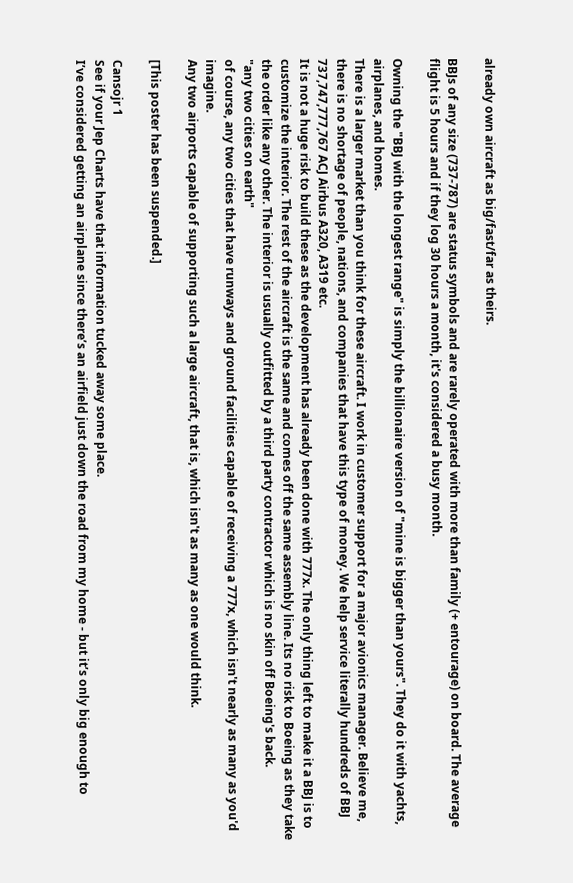already own aircraft as big/fast/far as theirs.

BBJs of any size (737-787) are status symbols and are rarely operated with more than family (+ entourage) on board. The average flight is 5 hours and if they log 30 hours a month, it's considered a busy month.

Owning the "BBJ with the longest range" is simply the billionaire version of "mine is bigger than yours". They do it with yachts, airplanes, and homes.
There is a larger market than you think for these aircraft. I work in customer support for a major avionics manager. Believe me, there is no shortage of people, nations, and companies that have this type of money. We help service literally hundreds of BBJ 737,747,777,767 ACJ Airbus A320, A319 etc.
It is not a huge risk to build these as the development has already been done with 777x. The only thing left to make it a BBJ is to customize the interior. The rest of the aircraft is the same and comes off the same assembly line. Its no risk to Boeing as they take the order like any other. The interior is usually outfitted by a third party contractor which is no skin off Boeing's back.
"any two cities on earth"
of course, any two cities that have runways and ground facilities capable of receiving a 777x, which isn't nearly as many as you'd imagine.
Any two airports capable of supporting such a large aircraft, that is, which isn't as many as one would think.

[This poster has been suspended.]

Cansojr 1
See if your Jep Charts have that information tucked away some place.
I’ve considered getting an airplane since there’s an airfield just down the road from my home - but it’s only big enough to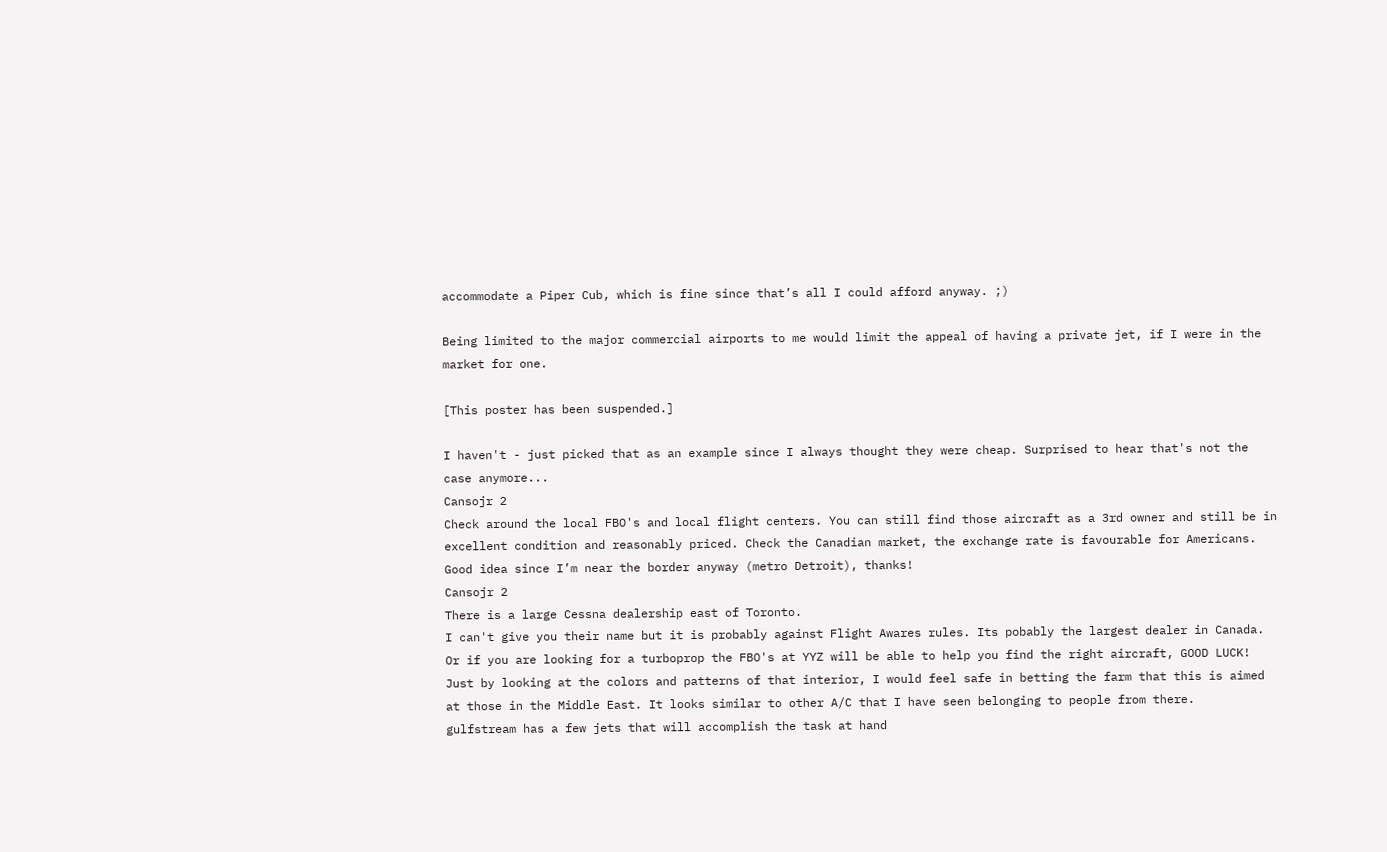accommodate a Piper Cub, which is fine since that’s all I could afford anyway. ;)

Being limited to the major commercial airports to me would limit the appeal of having a private jet, if I were in the market for one.

[This poster has been suspended.]

I haven't - just picked that as an example since I always thought they were cheap. Surprised to hear that's not the case anymore...
Cansojr 2
Check around the local FBO's and local flight centers. You can still find those aircraft as a 3rd owner and still be in excellent condition and reasonably priced. Check the Canadian market, the exchange rate is favourable for Americans.
Good idea since I’m near the border anyway (metro Detroit), thanks!
Cansojr 2
There is a large Cessna dealership east of Toronto.
I can't give you their name but it is probably against Flight Awares rules. Its pobably the largest dealer in Canada. Or if you are looking for a turboprop the FBO's at YYZ will be able to help you find the right aircraft, GOOD LUCK!
Just by looking at the colors and patterns of that interior, I would feel safe in betting the farm that this is aimed at those in the Middle East. It looks similar to other A/C that I have seen belonging to people from there.
gulfstream has a few jets that will accomplish the task at hand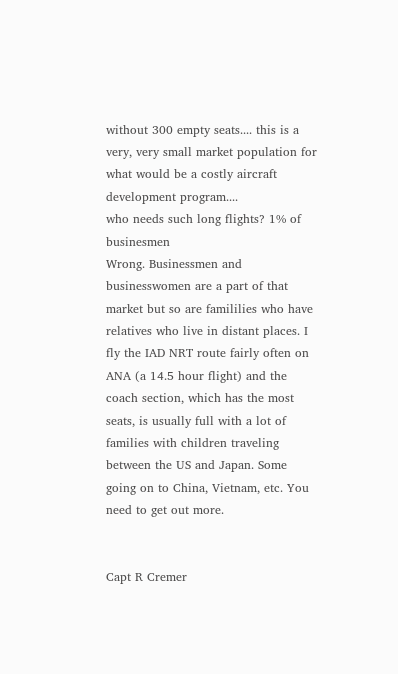without 300 empty seats.... this is a very, very small market population for what would be a costly aircraft development program....
who needs such long flights? 1% of businesmen
Wrong. Businessmen and businesswomen are a part of that market but so are famililies who have relatives who live in distant places. I fly the IAD NRT route fairly often on ANA (a 14.5 hour flight) and the coach section, which has the most seats, is usually full with a lot of families with children traveling between the US and Japan. Some going on to China, Vietnam, etc. You need to get out more.


Capt R Cremer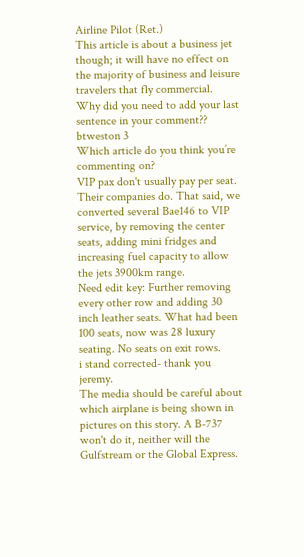Airline Pilot (Ret.)
This article is about a business jet though; it will have no effect on the majority of business and leisure travelers that fly commercial.
Why did you need to add your last sentence in your comment??
btweston 3
Which article do you think you’re commenting on?
VIP pax don't usually pay per seat. Their companies do. That said, we converted several Bae146 to VIP service, by removing the center seats, adding mini fridges and increasing fuel capacity to allow the jets 3900km range.
Need edit key: Further removing every other row and adding 30 inch leather seats. What had been 100 seats, now was 28 luxury seating. No seats on exit rows.
i stand corrected- thank you jeremy.
The media should be careful about which airplane is being shown in pictures on this story. A B-737 won't do it, neither will the Gulfstream or the Global Express.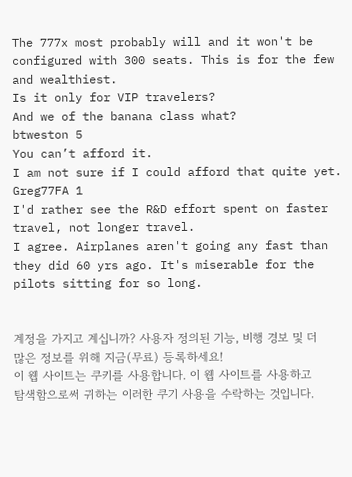The 777x most probably will and it won't be configured with 300 seats. This is for the few and wealthiest.
Is it only for VIP travelers?
And we of the banana class what?
btweston 5
You can’t afford it.
I am not sure if I could afford that quite yet.
Greg77FA 1
I'd rather see the R&D effort spent on faster travel, not longer travel.
I agree. Airplanes aren't going any fast than they did 60 yrs ago. It's miserable for the pilots sitting for so long.


계정을 가지고 계십니까? 사용자 정의된 기능, 비행 경보 및 더 많은 정보를 위해 지금(무료) 등록하세요!
이 웹 사이트는 쿠키를 사용합니다. 이 웹 사이트를 사용하고 탐색함으로써 귀하는 이러한 쿠기 사용을 수락하는 것입니다.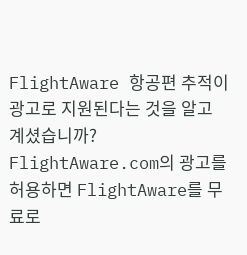FlightAware 항공편 추적이 광고로 지원된다는 것을 알고 계셨습니까?
FlightAware.com의 광고를 허용하면 FlightAware를 무료로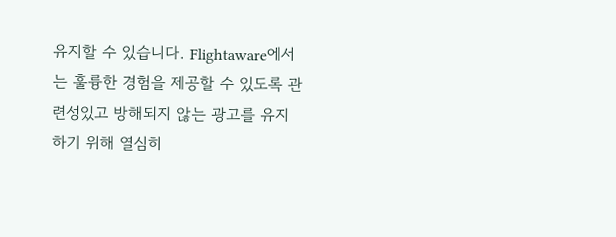유지할 수 있습니다. Flightaware에서는 훌륭한 경험을 제공할 수 있도록 관련성있고 방해되지 않는 광고를 유지하기 위해 열심히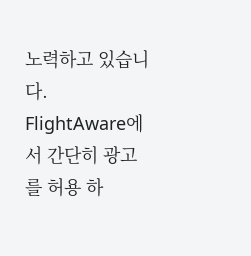노력하고 있습니다. FlightAware에서 간단히 광고를 허용 하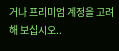거나 프리미엄 계정을 고려해 보십시오..